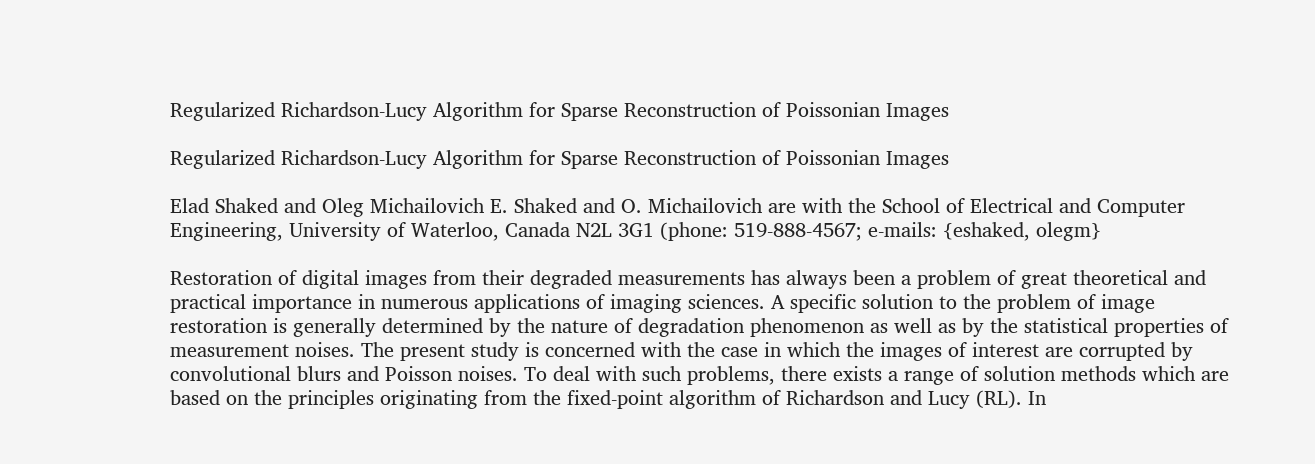Regularized Richardson-Lucy Algorithm for Sparse Reconstruction of Poissonian Images

Regularized Richardson-Lucy Algorithm for Sparse Reconstruction of Poissonian Images

Elad Shaked and Oleg Michailovich E. Shaked and O. Michailovich are with the School of Electrical and Computer Engineering, University of Waterloo, Canada N2L 3G1 (phone: 519-888-4567; e-mails: {eshaked, olegm}

Restoration of digital images from their degraded measurements has always been a problem of great theoretical and practical importance in numerous applications of imaging sciences. A specific solution to the problem of image restoration is generally determined by the nature of degradation phenomenon as well as by the statistical properties of measurement noises. The present study is concerned with the case in which the images of interest are corrupted by convolutional blurs and Poisson noises. To deal with such problems, there exists a range of solution methods which are based on the principles originating from the fixed-point algorithm of Richardson and Lucy (RL). In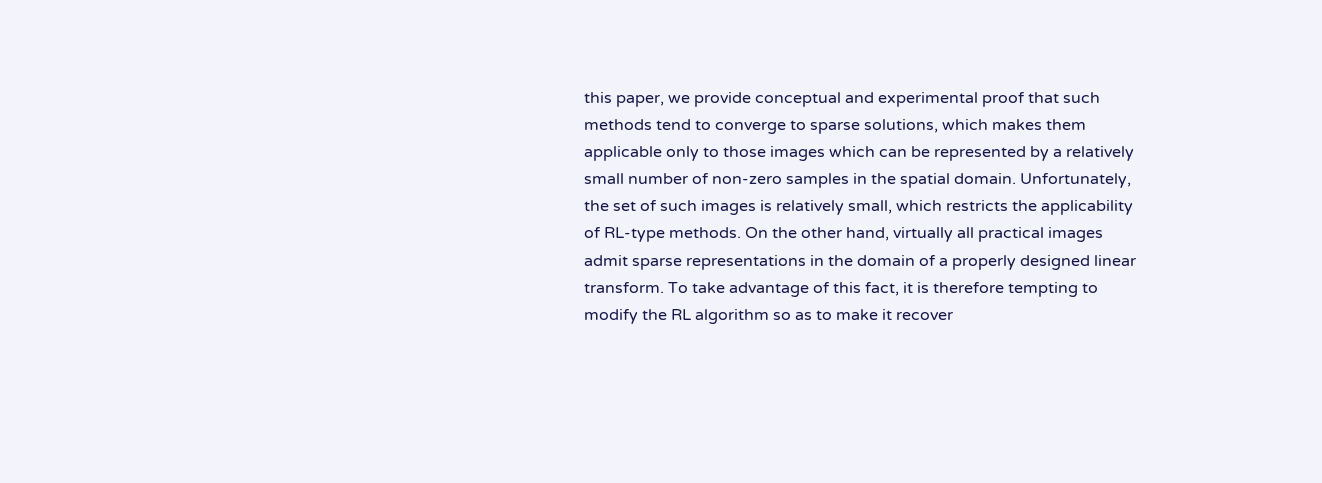this paper, we provide conceptual and experimental proof that such methods tend to converge to sparse solutions, which makes them applicable only to those images which can be represented by a relatively small number of non-zero samples in the spatial domain. Unfortunately, the set of such images is relatively small, which restricts the applicability of RL-type methods. On the other hand, virtually all practical images admit sparse representations in the domain of a properly designed linear transform. To take advantage of this fact, it is therefore tempting to modify the RL algorithm so as to make it recover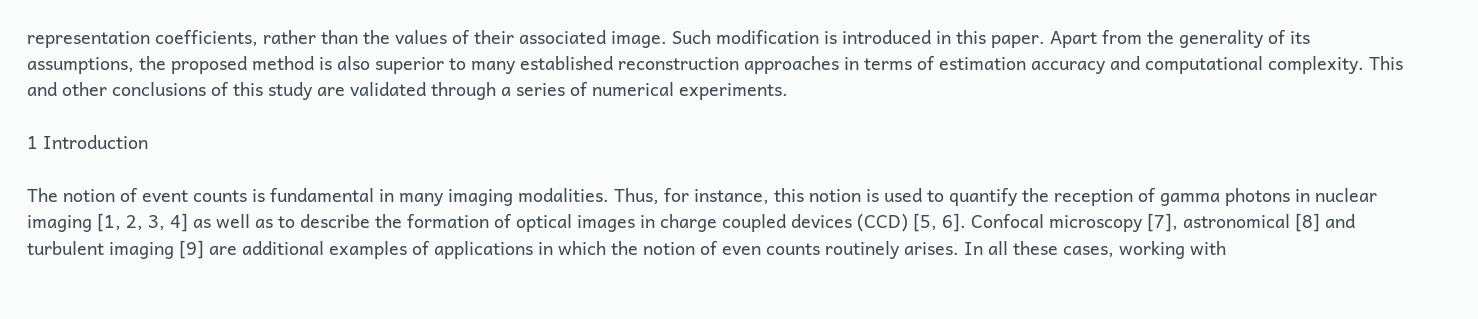representation coefficients, rather than the values of their associated image. Such modification is introduced in this paper. Apart from the generality of its assumptions, the proposed method is also superior to many established reconstruction approaches in terms of estimation accuracy and computational complexity. This and other conclusions of this study are validated through a series of numerical experiments.

1 Introduction

The notion of event counts is fundamental in many imaging modalities. Thus, for instance, this notion is used to quantify the reception of gamma photons in nuclear imaging [1, 2, 3, 4] as well as to describe the formation of optical images in charge coupled devices (CCD) [5, 6]. Confocal microscopy [7], astronomical [8] and turbulent imaging [9] are additional examples of applications in which the notion of even counts routinely arises. In all these cases, working with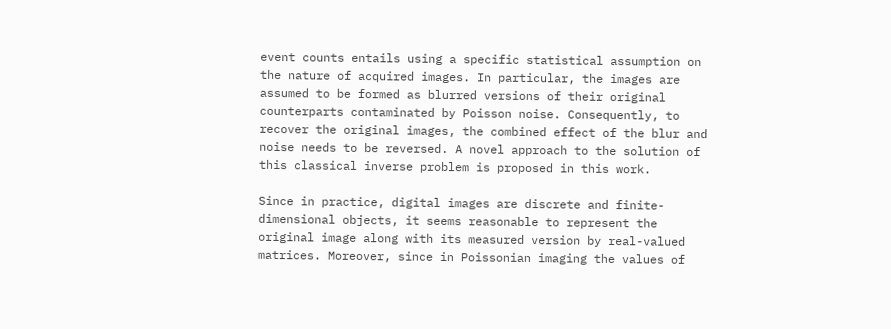event counts entails using a specific statistical assumption on the nature of acquired images. In particular, the images are assumed to be formed as blurred versions of their original counterparts contaminated by Poisson noise. Consequently, to recover the original images, the combined effect of the blur and noise needs to be reversed. A novel approach to the solution of this classical inverse problem is proposed in this work.

Since in practice, digital images are discrete and finite-dimensional objects, it seems reasonable to represent the original image along with its measured version by real-valued matrices. Moreover, since in Poissonian imaging the values of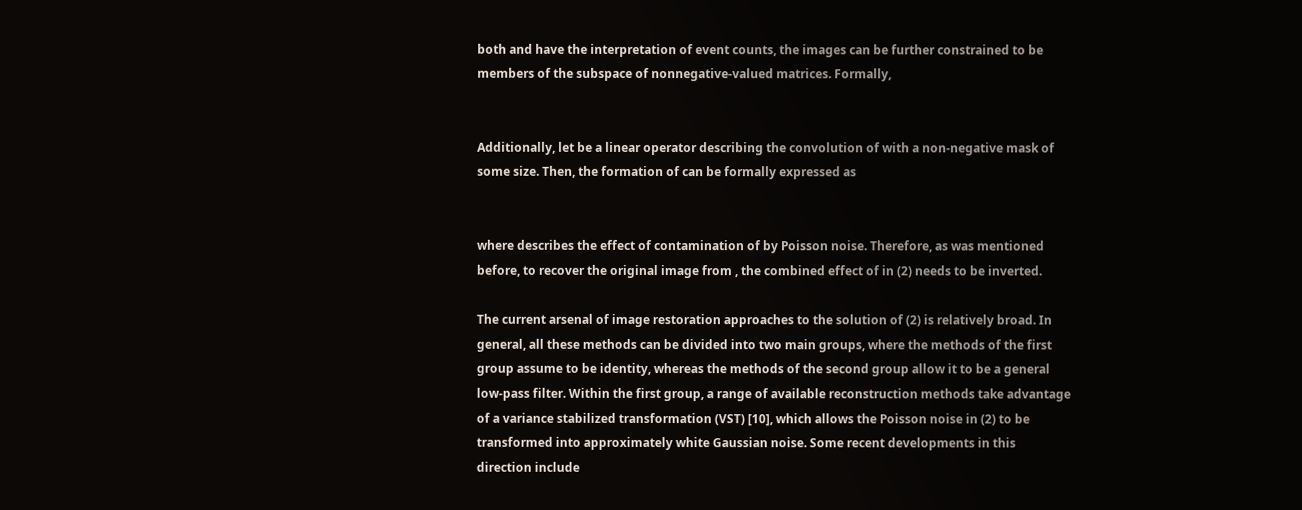both and have the interpretation of event counts, the images can be further constrained to be members of the subspace of nonnegative-valued matrices. Formally,


Additionally, let be a linear operator describing the convolution of with a non-negative mask of some size. Then, the formation of can be formally expressed as


where describes the effect of contamination of by Poisson noise. Therefore, as was mentioned before, to recover the original image from , the combined effect of in (2) needs to be inverted.

The current arsenal of image restoration approaches to the solution of (2) is relatively broad. In general, all these methods can be divided into two main groups, where the methods of the first group assume to be identity, whereas the methods of the second group allow it to be a general low-pass filter. Within the first group, a range of available reconstruction methods take advantage of a variance stabilized transformation (VST) [10], which allows the Poisson noise in (2) to be transformed into approximately white Gaussian noise. Some recent developments in this direction include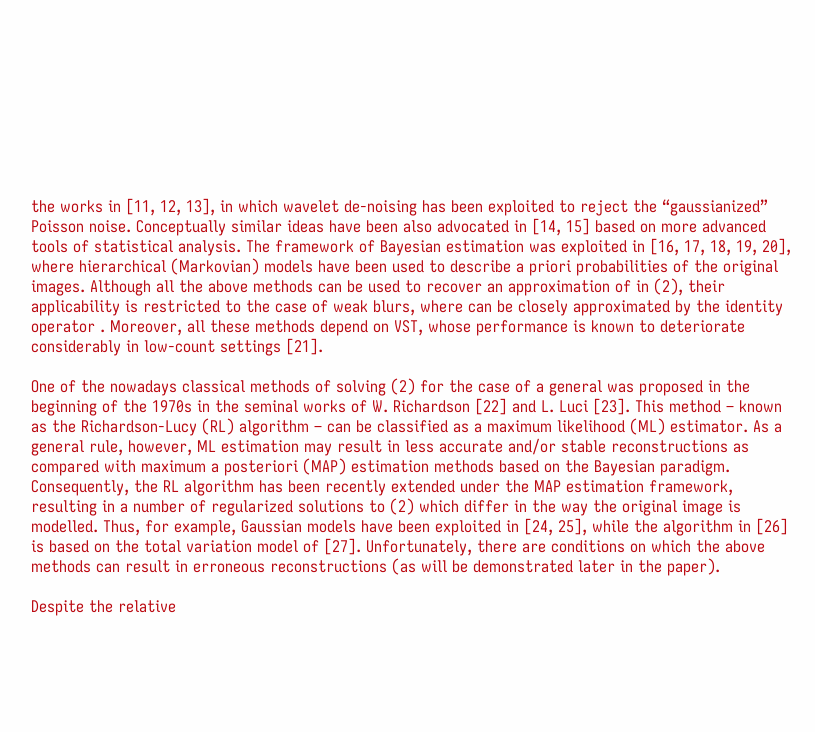the works in [11, 12, 13], in which wavelet de-noising has been exploited to reject the “gaussianized” Poisson noise. Conceptually similar ideas have been also advocated in [14, 15] based on more advanced tools of statistical analysis. The framework of Bayesian estimation was exploited in [16, 17, 18, 19, 20], where hierarchical (Markovian) models have been used to describe a priori probabilities of the original images. Although all the above methods can be used to recover an approximation of in (2), their applicability is restricted to the case of weak blurs, where can be closely approximated by the identity operator . Moreover, all these methods depend on VST, whose performance is known to deteriorate considerably in low-count settings [21].

One of the nowadays classical methods of solving (2) for the case of a general was proposed in the beginning of the 1970s in the seminal works of W. Richardson [22] and L. Luci [23]. This method – known as the Richardson-Lucy (RL) algorithm – can be classified as a maximum likelihood (ML) estimator. As a general rule, however, ML estimation may result in less accurate and/or stable reconstructions as compared with maximum a posteriori (MAP) estimation methods based on the Bayesian paradigm. Consequently, the RL algorithm has been recently extended under the MAP estimation framework, resulting in a number of regularized solutions to (2) which differ in the way the original image is modelled. Thus, for example, Gaussian models have been exploited in [24, 25], while the algorithm in [26] is based on the total variation model of [27]. Unfortunately, there are conditions on which the above methods can result in erroneous reconstructions (as will be demonstrated later in the paper).

Despite the relative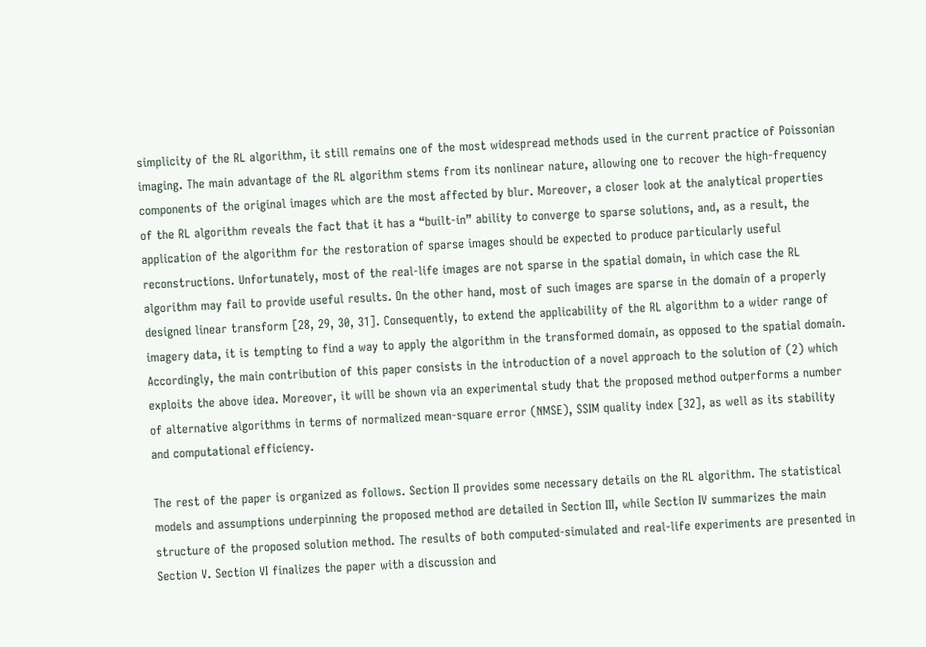simplicity of the RL algorithm, it still remains one of the most widespread methods used in the current practice of Poissonian imaging. The main advantage of the RL algorithm stems from its nonlinear nature, allowing one to recover the high-frequency components of the original images which are the most affected by blur. Moreover, a closer look at the analytical properties of the RL algorithm reveals the fact that it has a “built-in” ability to converge to sparse solutions, and, as a result, the application of the algorithm for the restoration of sparse images should be expected to produce particularly useful reconstructions. Unfortunately, most of the real-life images are not sparse in the spatial domain, in which case the RL algorithm may fail to provide useful results. On the other hand, most of such images are sparse in the domain of a properly designed linear transform [28, 29, 30, 31]. Consequently, to extend the applicability of the RL algorithm to a wider range of imagery data, it is tempting to find a way to apply the algorithm in the transformed domain, as opposed to the spatial domain. Accordingly, the main contribution of this paper consists in the introduction of a novel approach to the solution of (2) which exploits the above idea. Moreover, it will be shown via an experimental study that the proposed method outperforms a number of alternative algorithms in terms of normalized mean-square error (NMSE), SSIM quality index [32], as well as its stability and computational efficiency.

The rest of the paper is organized as follows. Section II provides some necessary details on the RL algorithm. The statistical models and assumptions underpinning the proposed method are detailed in Section III, while Section IV summarizes the main structure of the proposed solution method. The results of both computed-simulated and real-life experiments are presented in Section V. Section VI finalizes the paper with a discussion and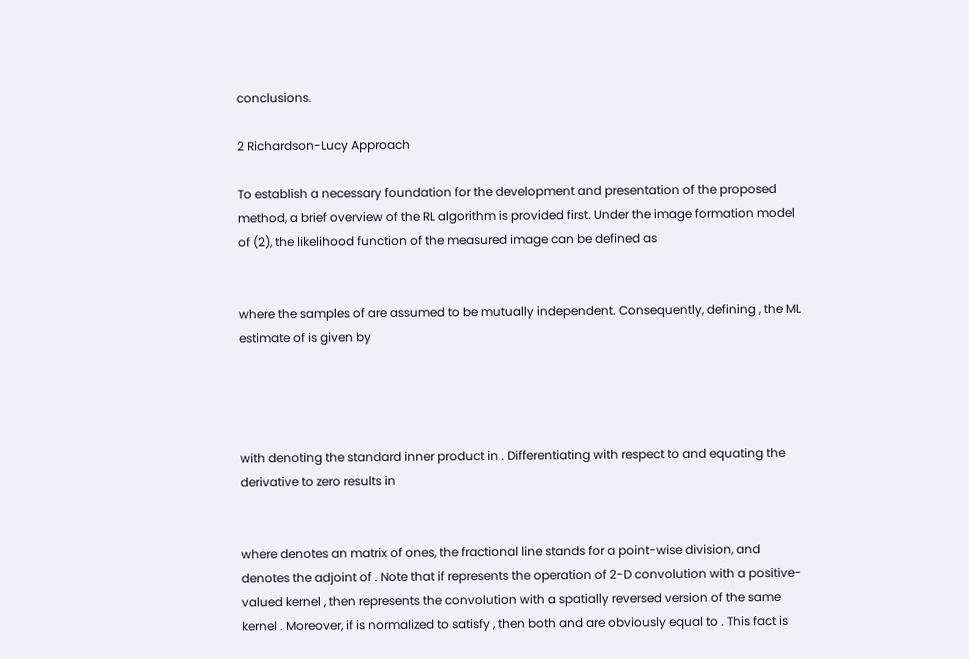conclusions.

2 Richardson-Lucy Approach

To establish a necessary foundation for the development and presentation of the proposed method, a brief overview of the RL algorithm is provided first. Under the image formation model of (2), the likelihood function of the measured image can be defined as


where the samples of are assumed to be mutually independent. Consequently, defining , the ML estimate of is given by




with denoting the standard inner product in . Differentiating with respect to and equating the derivative to zero results in


where denotes an matrix of ones, the fractional line stands for a point-wise division, and denotes the adjoint of . Note that if represents the operation of 2-D convolution with a positive-valued kernel , then represents the convolution with a spatially reversed version of the same kernel . Moreover, if is normalized to satisfy , then both and are obviously equal to . This fact is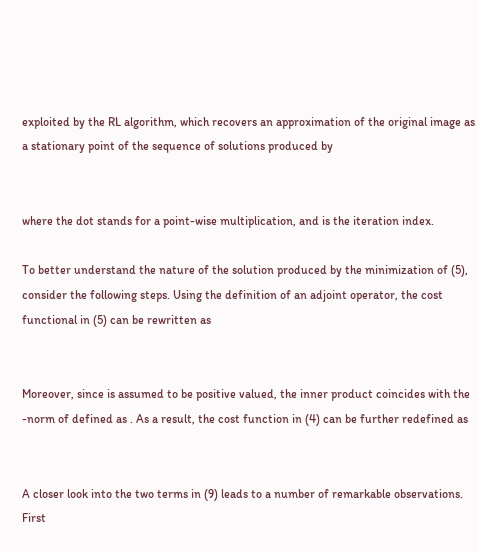exploited by the RL algorithm, which recovers an approximation of the original image as a stationary point of the sequence of solutions produced by


where the dot stands for a point-wise multiplication, and is the iteration index.

To better understand the nature of the solution produced by the minimization of (5), consider the following steps. Using the definition of an adjoint operator, the cost functional in (5) can be rewritten as


Moreover, since is assumed to be positive valued, the inner product coincides with the -norm of defined as . As a result, the cost function in (4) can be further redefined as


A closer look into the two terms in (9) leads to a number of remarkable observations. First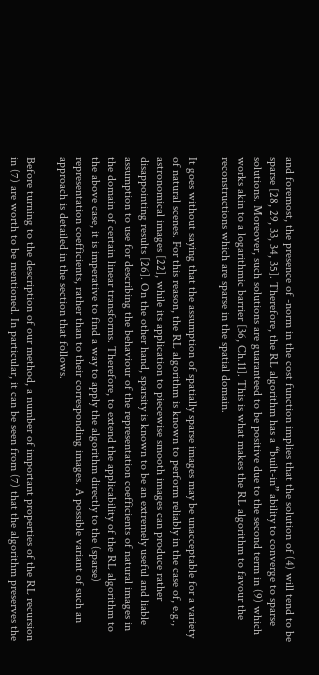and foremost, the presence of -norm in the cost function implies that the solution of (4) will tend to be sparse [28, 29, 33, 34, 35]. Therefore, the RL algorithm has a “built-in” ability to converge to sparse solutions. Moreover, such solutions are guaranteed to be positive due to the second term in (9) which works akin to a logarithmic barrier [36, Ch.11]. This is what makes the RL algorithm to favour the reconstructions which are sparse in the spatial domain.

It goes without saying that the assumption of spatially sparse images may be unacceptable for a variety of natural scenes. For this reason, the RL algorithm is known to perform reliably in the case of, e.g., astronomical images [22], while its application to piecewise smooth images can produce rather disappointing results [26]. On the other hand, sparsity is known to be an extremely useful and liable assumption to use for describing the behaviour of the representation coefficients of natural images in the domain of certain linear transforms. Therefore, to extend the applicability of the RL algorithm to the above case, it is imperative to find a way to apply the algorithm directly to the (sparse) representation coefficients, rather than to their corresponding images. A possible variant of such an approach is detailed in the section that follows.

Before turning to the description of our method, a number of important properties of the RL recursion in (7) are worth to be mentioned. In particular, it can be seen from (7) that the algorithm preserves the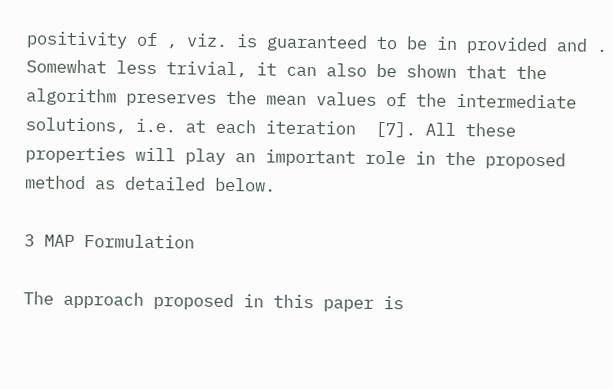positivity of , viz. is guaranteed to be in provided and . Somewhat less trivial, it can also be shown that the algorithm preserves the mean values of the intermediate solutions, i.e. at each iteration  [7]. All these properties will play an important role in the proposed method as detailed below.

3 MAP Formulation

The approach proposed in this paper is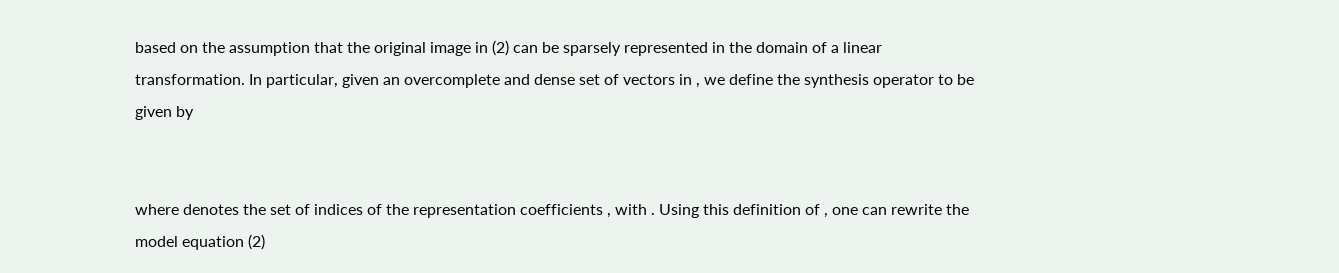based on the assumption that the original image in (2) can be sparsely represented in the domain of a linear transformation. In particular, given an overcomplete and dense set of vectors in , we define the synthesis operator to be given by


where denotes the set of indices of the representation coefficients , with . Using this definition of , one can rewrite the model equation (2)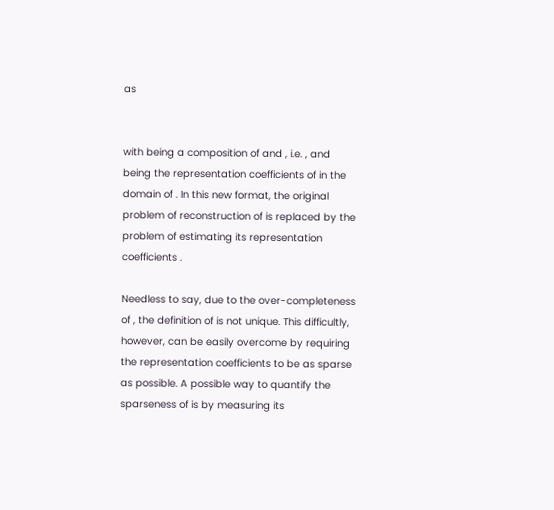as


with being a composition of and , i.e. , and being the representation coefficients of in the domain of . In this new format, the original problem of reconstruction of is replaced by the problem of estimating its representation coefficients .

Needless to say, due to the over-completeness of , the definition of is not unique. This difficultly, however, can be easily overcome by requiring the representation coefficients to be as sparse as possible. A possible way to quantify the sparseness of is by measuring its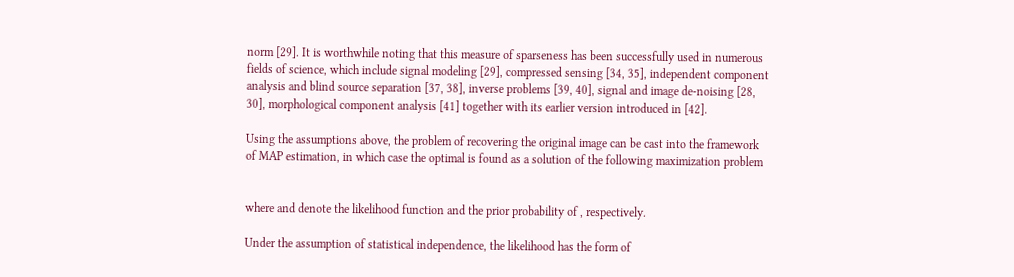norm [29]. It is worthwhile noting that this measure of sparseness has been successfully used in numerous fields of science, which include signal modeling [29], compressed sensing [34, 35], independent component analysis and blind source separation [37, 38], inverse problems [39, 40], signal and image de-noising [28, 30], morphological component analysis [41] together with its earlier version introduced in [42].

Using the assumptions above, the problem of recovering the original image can be cast into the framework of MAP estimation, in which case the optimal is found as a solution of the following maximization problem


where and denote the likelihood function and the prior probability of , respectively.

Under the assumption of statistical independence, the likelihood has the form of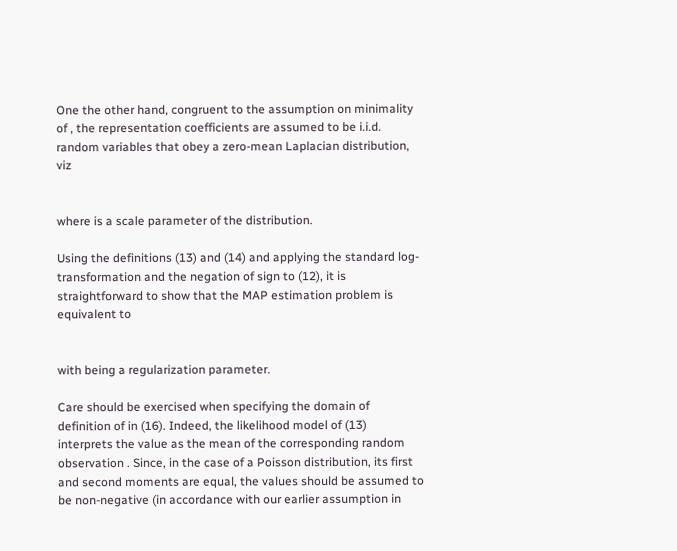One the other hand, congruent to the assumption on minimality of , the representation coefficients are assumed to be i.i.d. random variables that obey a zero-mean Laplacian distribution, viz


where is a scale parameter of the distribution.

Using the definitions (13) and (14) and applying the standard log-transformation and the negation of sign to (12), it is straightforward to show that the MAP estimation problem is equivalent to


with being a regularization parameter.

Care should be exercised when specifying the domain of definition of in (16). Indeed, the likelihood model of (13) interprets the value as the mean of the corresponding random observation . Since, in the case of a Poisson distribution, its first and second moments are equal, the values should be assumed to be non-negative (in accordance with our earlier assumption in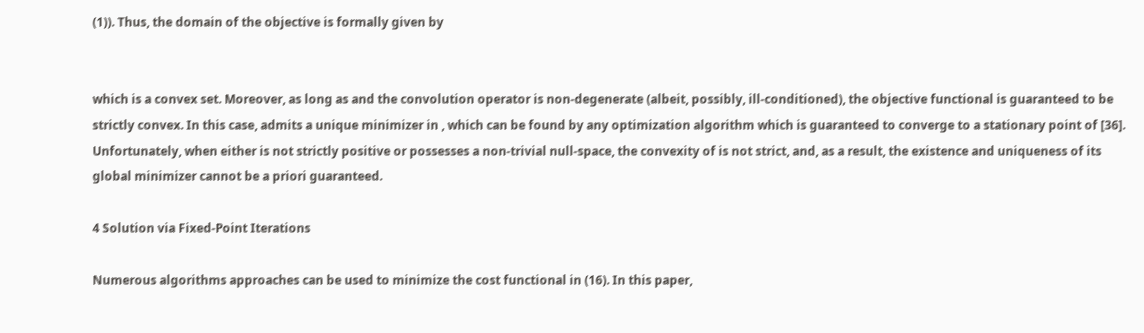(1)). Thus, the domain of the objective is formally given by


which is a convex set. Moreover, as long as and the convolution operator is non-degenerate (albeit, possibly, ill-conditioned), the objective functional is guaranteed to be strictly convex. In this case, admits a unique minimizer in , which can be found by any optimization algorithm which is guaranteed to converge to a stationary point of [36]. Unfortunately, when either is not strictly positive or possesses a non-trivial null-space, the convexity of is not strict, and, as a result, the existence and uniqueness of its global minimizer cannot be a priori guaranteed.

4 Solution via Fixed-Point Iterations

Numerous algorithms approaches can be used to minimize the cost functional in (16). In this paper,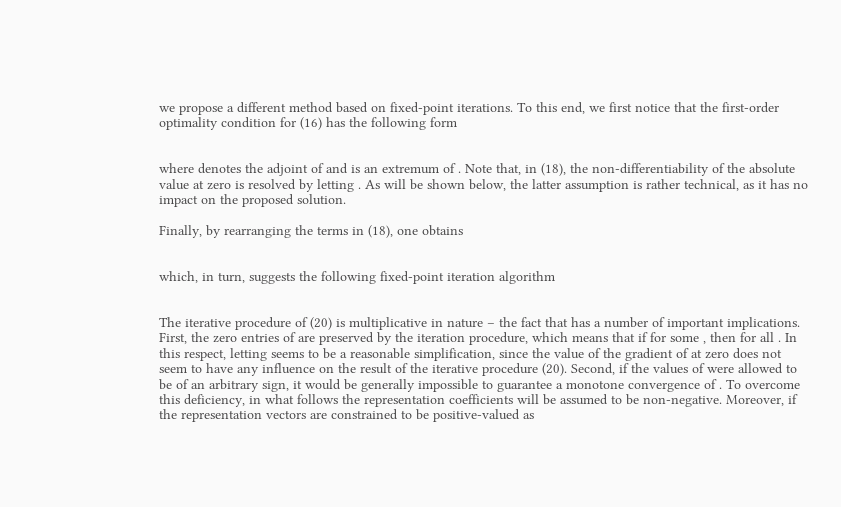we propose a different method based on fixed-point iterations. To this end, we first notice that the first-order optimality condition for (16) has the following form


where denotes the adjoint of and is an extremum of . Note that, in (18), the non-differentiability of the absolute value at zero is resolved by letting . As will be shown below, the latter assumption is rather technical, as it has no impact on the proposed solution.

Finally, by rearranging the terms in (18), one obtains


which, in turn, suggests the following fixed-point iteration algorithm


The iterative procedure of (20) is multiplicative in nature – the fact that has a number of important implications. First, the zero entries of are preserved by the iteration procedure, which means that if for some , then for all . In this respect, letting seems to be a reasonable simplification, since the value of the gradient of at zero does not seem to have any influence on the result of the iterative procedure (20). Second, if the values of were allowed to be of an arbitrary sign, it would be generally impossible to guarantee a monotone convergence of . To overcome this deficiency, in what follows the representation coefficients will be assumed to be non-negative. Moreover, if the representation vectors are constrained to be positive-valued as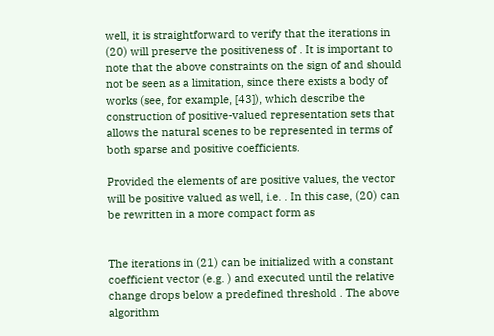well, it is straightforward to verify that the iterations in (20) will preserve the positiveness of . It is important to note that the above constraints on the sign of and should not be seen as a limitation, since there exists a body of works (see, for example, [43]), which describe the construction of positive-valued representation sets that allows the natural scenes to be represented in terms of both sparse and positive coefficients.

Provided the elements of are positive values, the vector will be positive valued as well, i.e. . In this case, (20) can be rewritten in a more compact form as


The iterations in (21) can be initialized with a constant coefficient vector (e.g. ) and executed until the relative change drops below a predefined threshold . The above algorithm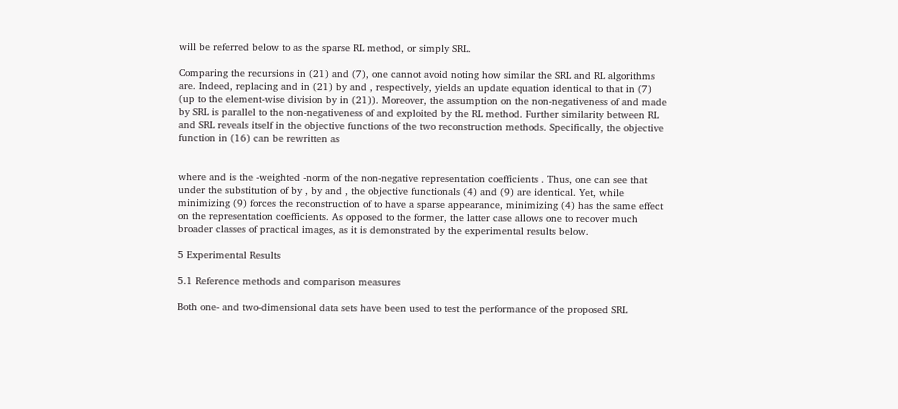will be referred below to as the sparse RL method, or simply SRL.

Comparing the recursions in (21) and (7), one cannot avoid noting how similar the SRL and RL algorithms are. Indeed, replacing and in (21) by and , respectively, yields an update equation identical to that in (7) (up to the element-wise division by in (21)). Moreover, the assumption on the non-negativeness of and made by SRL is parallel to the non-negativeness of and exploited by the RL method. Further similarity between RL and SRL reveals itself in the objective functions of the two reconstruction methods. Specifically, the objective function in (16) can be rewritten as


where and is the -weighted -norm of the non-negative representation coefficients . Thus, one can see that under the substitution of by , by and , the objective functionals (4) and (9) are identical. Yet, while minimizing (9) forces the reconstruction of to have a sparse appearance, minimizing (4) has the same effect on the representation coefficients. As opposed to the former, the latter case allows one to recover much broader classes of practical images, as it is demonstrated by the experimental results below.

5 Experimental Results

5.1 Reference methods and comparison measures

Both one- and two-dimensional data sets have been used to test the performance of the proposed SRL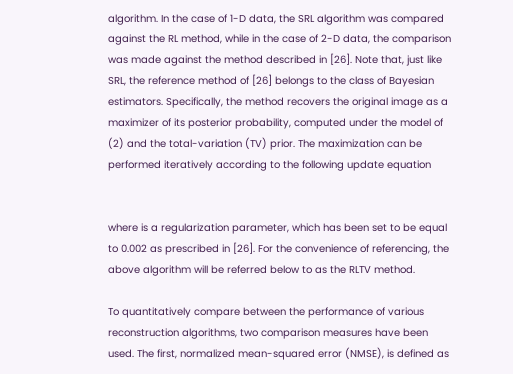algorithm. In the case of 1-D data, the SRL algorithm was compared against the RL method, while in the case of 2-D data, the comparison was made against the method described in [26]. Note that, just like SRL, the reference method of [26] belongs to the class of Bayesian estimators. Specifically, the method recovers the original image as a maximizer of its posterior probability, computed under the model of (2) and the total-variation (TV) prior. The maximization can be performed iteratively according to the following update equation


where is a regularization parameter, which has been set to be equal to 0.002 as prescribed in [26]. For the convenience of referencing, the above algorithm will be referred below to as the RLTV method.

To quantitatively compare between the performance of various reconstruction algorithms, two comparison measures have been used. The first, normalized mean-squared error (NMSE), is defined as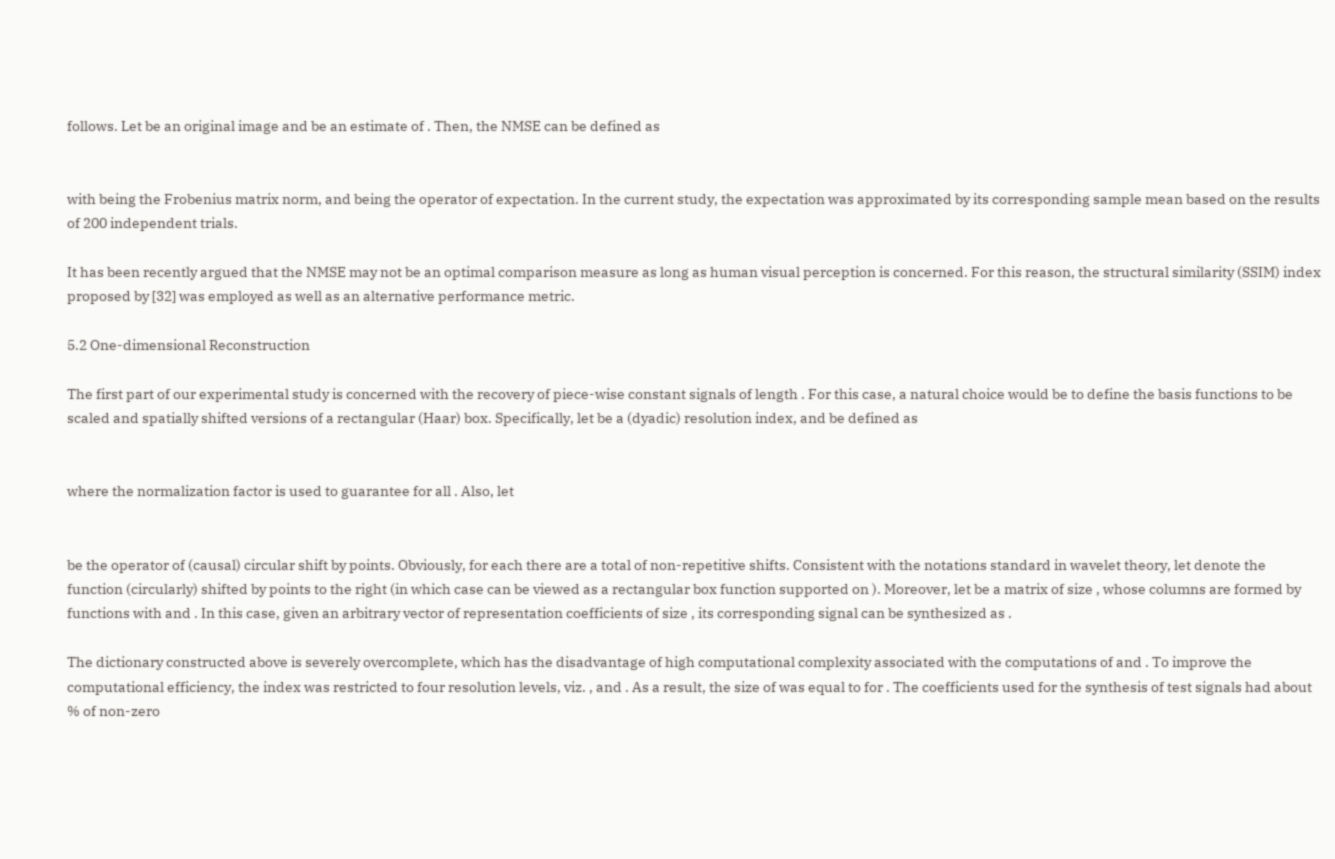follows. Let be an original image and be an estimate of . Then, the NMSE can be defined as


with being the Frobenius matrix norm, and being the operator of expectation. In the current study, the expectation was approximated by its corresponding sample mean based on the results of 200 independent trials.

It has been recently argued that the NMSE may not be an optimal comparison measure as long as human visual perception is concerned. For this reason, the structural similarity (SSIM) index proposed by [32] was employed as well as an alternative performance metric.

5.2 One-dimensional Reconstruction

The first part of our experimental study is concerned with the recovery of piece-wise constant signals of length . For this case, a natural choice would be to define the basis functions to be scaled and spatially shifted versions of a rectangular (Haar) box. Specifically, let be a (dyadic) resolution index, and be defined as


where the normalization factor is used to guarantee for all . Also, let


be the operator of (causal) circular shift by points. Obviously, for each there are a total of non-repetitive shifts. Consistent with the notations standard in wavelet theory, let denote the function (circularly) shifted by points to the right (in which case can be viewed as a rectangular box function supported on ). Moreover, let be a matrix of size , whose columns are formed by functions with and . In this case, given an arbitrary vector of representation coefficients of size , its corresponding signal can be synthesized as .

The dictionary constructed above is severely overcomplete, which has the disadvantage of high computational complexity associated with the computations of and . To improve the computational efficiency, the index was restricted to four resolution levels, viz. , and . As a result, the size of was equal to for . The coefficients used for the synthesis of test signals had about % of non-zero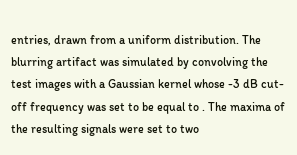entries, drawn from a uniform distribution. The blurring artifact was simulated by convolving the test images with a Gaussian kernel whose -3 dB cut-off frequency was set to be equal to . The maxima of the resulting signals were set to two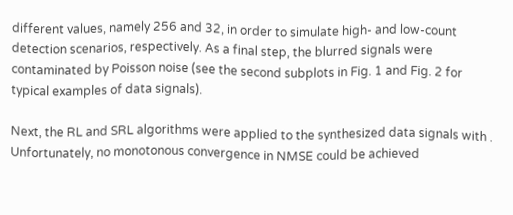different values, namely 256 and 32, in order to simulate high- and low-count detection scenarios, respectively. As a final step, the blurred signals were contaminated by Poisson noise (see the second subplots in Fig. 1 and Fig. 2 for typical examples of data signals).

Next, the RL and SRL algorithms were applied to the synthesized data signals with . Unfortunately, no monotonous convergence in NMSE could be achieved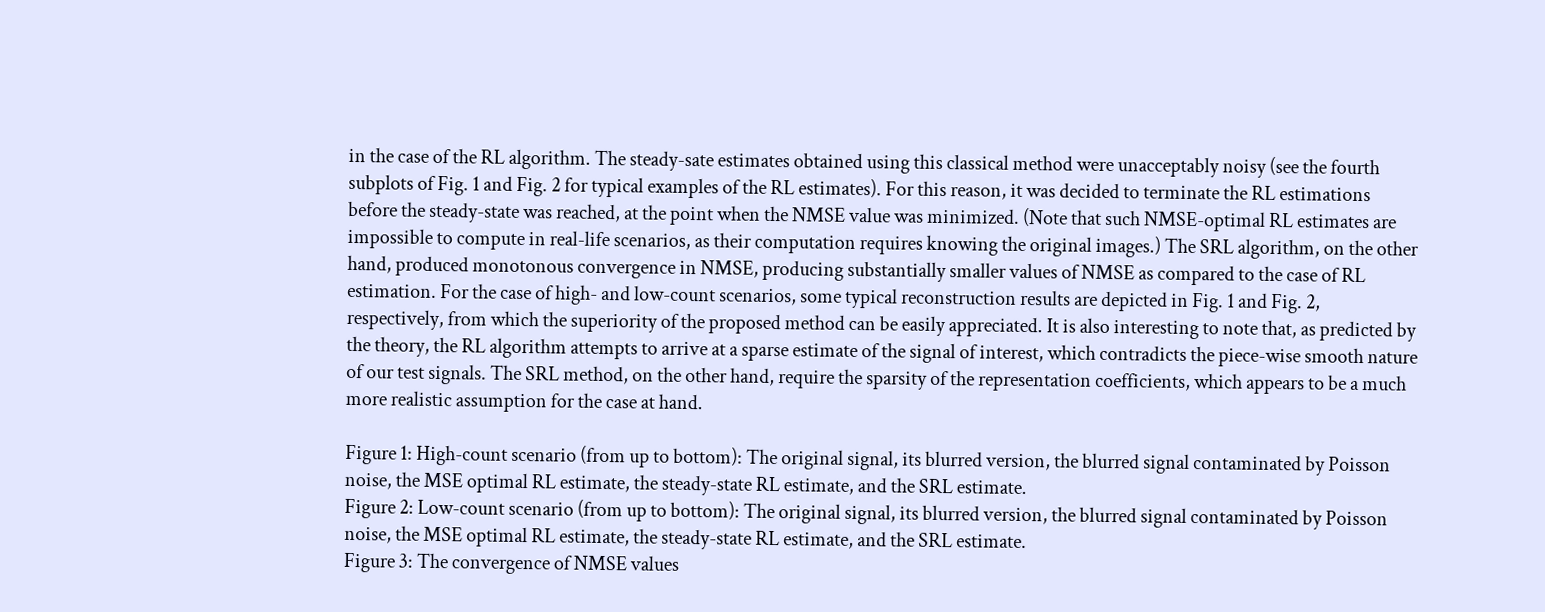in the case of the RL algorithm. The steady-sate estimates obtained using this classical method were unacceptably noisy (see the fourth subplots of Fig. 1 and Fig. 2 for typical examples of the RL estimates). For this reason, it was decided to terminate the RL estimations before the steady-state was reached, at the point when the NMSE value was minimized. (Note that such NMSE-optimal RL estimates are impossible to compute in real-life scenarios, as their computation requires knowing the original images.) The SRL algorithm, on the other hand, produced monotonous convergence in NMSE, producing substantially smaller values of NMSE as compared to the case of RL estimation. For the case of high- and low-count scenarios, some typical reconstruction results are depicted in Fig. 1 and Fig. 2, respectively, from which the superiority of the proposed method can be easily appreciated. It is also interesting to note that, as predicted by the theory, the RL algorithm attempts to arrive at a sparse estimate of the signal of interest, which contradicts the piece-wise smooth nature of our test signals. The SRL method, on the other hand, require the sparsity of the representation coefficients, which appears to be a much more realistic assumption for the case at hand.

Figure 1: High-count scenario (from up to bottom): The original signal, its blurred version, the blurred signal contaminated by Poisson noise, the MSE optimal RL estimate, the steady-state RL estimate, and the SRL estimate.
Figure 2: Low-count scenario (from up to bottom): The original signal, its blurred version, the blurred signal contaminated by Poisson noise, the MSE optimal RL estimate, the steady-state RL estimate, and the SRL estimate.
Figure 3: The convergence of NMSE values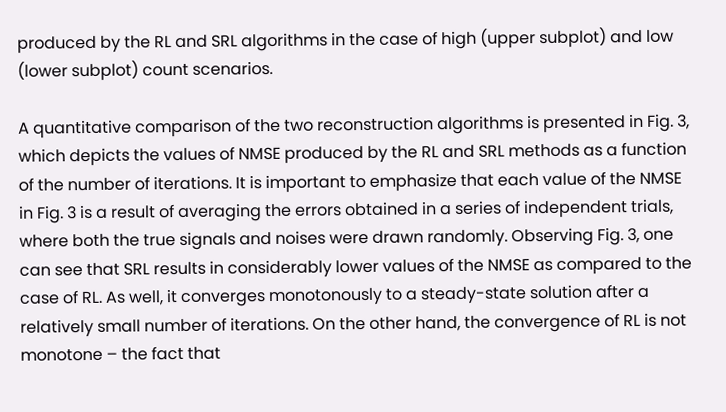produced by the RL and SRL algorithms in the case of high (upper subplot) and low (lower subplot) count scenarios.

A quantitative comparison of the two reconstruction algorithms is presented in Fig. 3, which depicts the values of NMSE produced by the RL and SRL methods as a function of the number of iterations. It is important to emphasize that each value of the NMSE in Fig. 3 is a result of averaging the errors obtained in a series of independent trials, where both the true signals and noises were drawn randomly. Observing Fig. 3, one can see that SRL results in considerably lower values of the NMSE as compared to the case of RL. As well, it converges monotonously to a steady-state solution after a relatively small number of iterations. On the other hand, the convergence of RL is not monotone – the fact that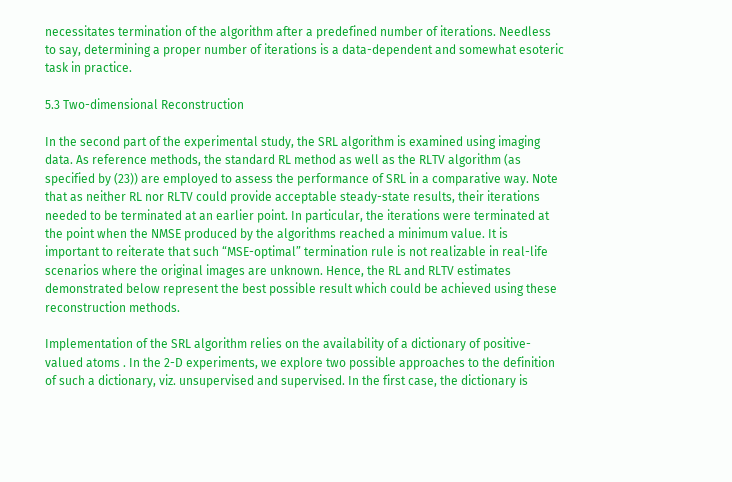necessitates termination of the algorithm after a predefined number of iterations. Needless to say, determining a proper number of iterations is a data-dependent and somewhat esoteric task in practice.

5.3 Two-dimensional Reconstruction

In the second part of the experimental study, the SRL algorithm is examined using imaging data. As reference methods, the standard RL method as well as the RLTV algorithm (as specified by (23)) are employed to assess the performance of SRL in a comparative way. Note that as neither RL nor RLTV could provide acceptable steady-state results, their iterations needed to be terminated at an earlier point. In particular, the iterations were terminated at the point when the NMSE produced by the algorithms reached a minimum value. It is important to reiterate that such “MSE-optimal” termination rule is not realizable in real-life scenarios where the original images are unknown. Hence, the RL and RLTV estimates demonstrated below represent the best possible result which could be achieved using these reconstruction methods.

Implementation of the SRL algorithm relies on the availability of a dictionary of positive-valued atoms . In the 2-D experiments, we explore two possible approaches to the definition of such a dictionary, viz. unsupervised and supervised. In the first case, the dictionary is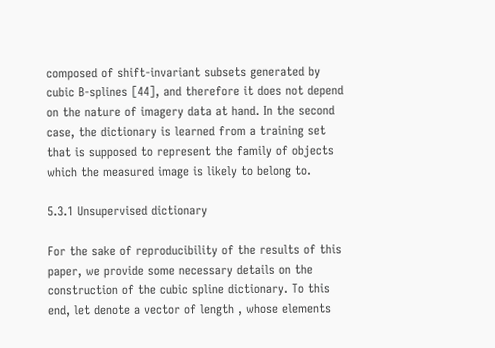composed of shift-invariant subsets generated by cubic B-splines [44], and therefore it does not depend on the nature of imagery data at hand. In the second case, the dictionary is learned from a training set that is supposed to represent the family of objects which the measured image is likely to belong to.

5.3.1 Unsupervised dictionary

For the sake of reproducibility of the results of this paper, we provide some necessary details on the construction of the cubic spline dictionary. To this end, let denote a vector of length , whose elements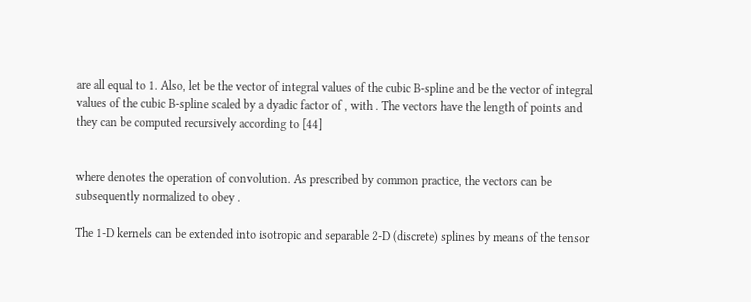are all equal to 1. Also, let be the vector of integral values of the cubic B-spline and be the vector of integral values of the cubic B-spline scaled by a dyadic factor of , with . The vectors have the length of points and they can be computed recursively according to [44]


where denotes the operation of convolution. As prescribed by common practice, the vectors can be subsequently normalized to obey .

The 1-D kernels can be extended into isotropic and separable 2-D (discrete) splines by means of the tensor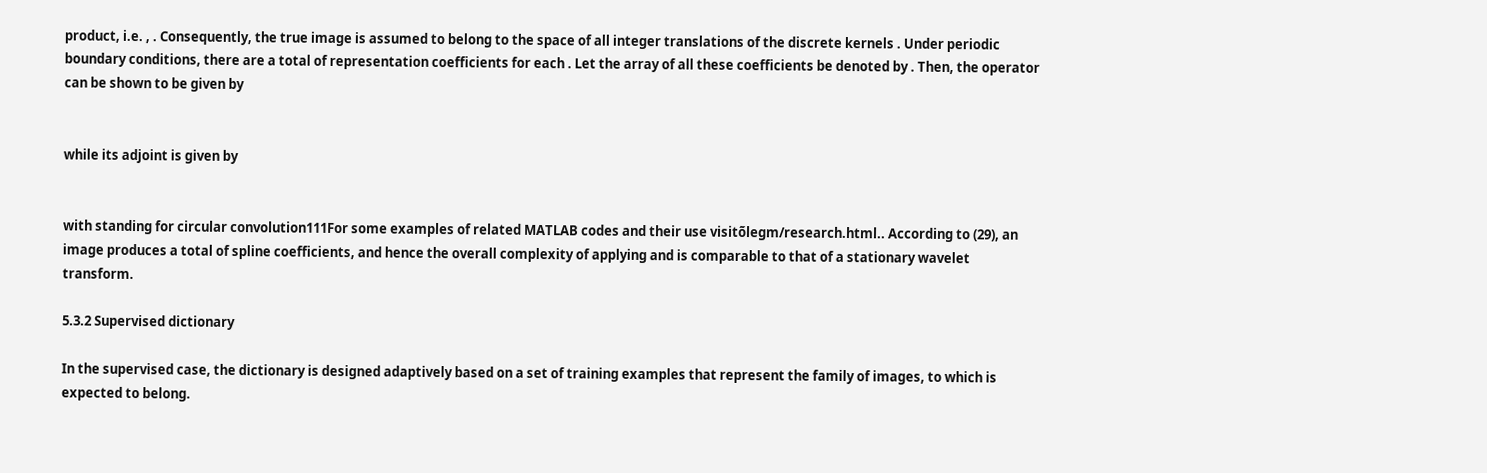product, i.e. , . Consequently, the true image is assumed to belong to the space of all integer translations of the discrete kernels . Under periodic boundary conditions, there are a total of representation coefficients for each . Let the array of all these coefficients be denoted by . Then, the operator can be shown to be given by


while its adjoint is given by


with standing for circular convolution111For some examples of related MATLAB codes and their use visitõlegm/research.html.. According to (29), an image produces a total of spline coefficients, and hence the overall complexity of applying and is comparable to that of a stationary wavelet transform.

5.3.2 Supervised dictionary

In the supervised case, the dictionary is designed adaptively based on a set of training examples that represent the family of images, to which is expected to belong.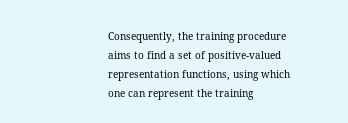Consequently, the training procedure aims to find a set of positive-valued representation functions, using which one can represent the training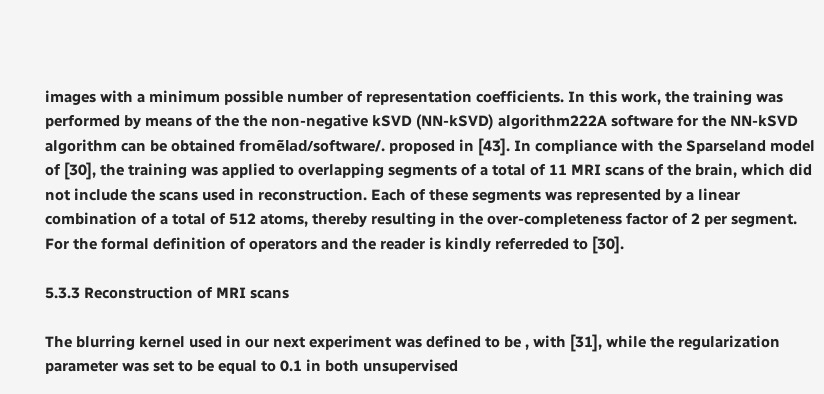images with a minimum possible number of representation coefficients. In this work, the training was performed by means of the the non-negative kSVD (NN-kSVD) algorithm222A software for the NN-kSVD algorithm can be obtained fromẽlad/software/. proposed in [43]. In compliance with the Sparseland model of [30], the training was applied to overlapping segments of a total of 11 MRI scans of the brain, which did not include the scans used in reconstruction. Each of these segments was represented by a linear combination of a total of 512 atoms, thereby resulting in the over-completeness factor of 2 per segment. For the formal definition of operators and the reader is kindly referreded to [30].

5.3.3 Reconstruction of MRI scans

The blurring kernel used in our next experiment was defined to be , with [31], while the regularization parameter was set to be equal to 0.1 in both unsupervised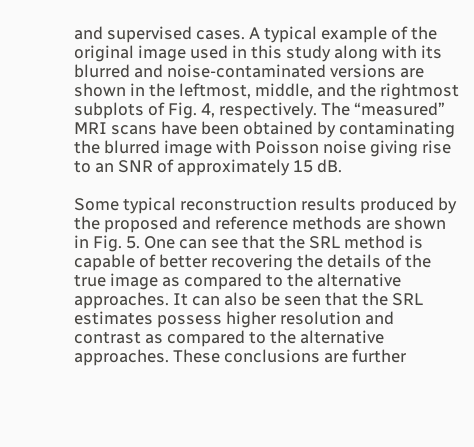and supervised cases. A typical example of the original image used in this study along with its blurred and noise-contaminated versions are shown in the leftmost, middle, and the rightmost subplots of Fig. 4, respectively. The “measured” MRI scans have been obtained by contaminating the blurred image with Poisson noise giving rise to an SNR of approximately 15 dB.

Some typical reconstruction results produced by the proposed and reference methods are shown in Fig. 5. One can see that the SRL method is capable of better recovering the details of the true image as compared to the alternative approaches. It can also be seen that the SRL estimates possess higher resolution and contrast as compared to the alternative approaches. These conclusions are further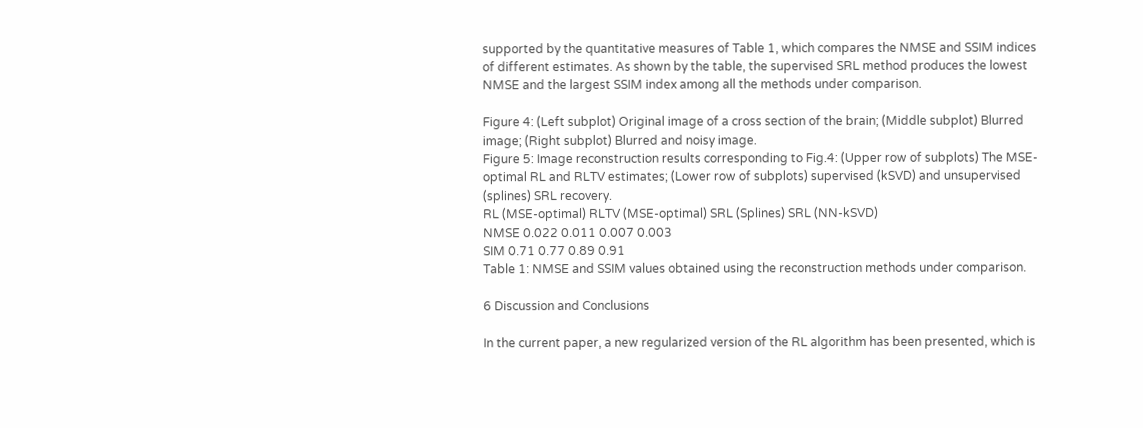supported by the quantitative measures of Table 1, which compares the NMSE and SSIM indices of different estimates. As shown by the table, the supervised SRL method produces the lowest NMSE and the largest SSIM index among all the methods under comparison.

Figure 4: (Left subplot) Original image of a cross section of the brain; (Middle subplot) Blurred image; (Right subplot) Blurred and noisy image.
Figure 5: Image reconstruction results corresponding to Fig.4: (Upper row of subplots) The MSE-optimal RL and RLTV estimates; (Lower row of subplots) supervised (kSVD) and unsupervised (splines) SRL recovery.
RL (MSE-optimal) RLTV (MSE-optimal) SRL (Splines) SRL (NN-kSVD)
NMSE 0.022 0.011 0.007 0.003
SIM 0.71 0.77 0.89 0.91
Table 1: NMSE and SSIM values obtained using the reconstruction methods under comparison.

6 Discussion and Conclusions

In the current paper, a new regularized version of the RL algorithm has been presented, which is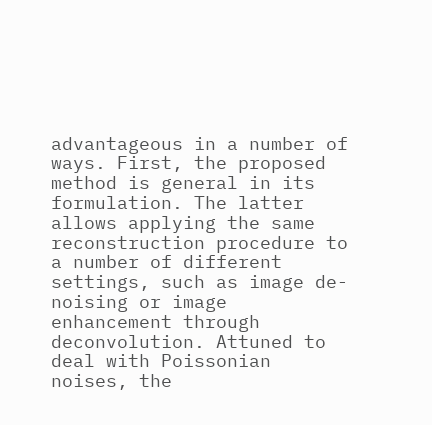advantageous in a number of ways. First, the proposed method is general in its formulation. The latter allows applying the same reconstruction procedure to a number of different settings, such as image de-noising or image enhancement through deconvolution. Attuned to deal with Poissonian noises, the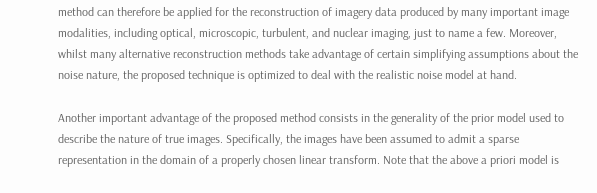method can therefore be applied for the reconstruction of imagery data produced by many important image modalities, including optical, microscopic, turbulent, and nuclear imaging, just to name a few. Moreover, whilst many alternative reconstruction methods take advantage of certain simplifying assumptions about the noise nature, the proposed technique is optimized to deal with the realistic noise model at hand.

Another important advantage of the proposed method consists in the generality of the prior model used to describe the nature of true images. Specifically, the images have been assumed to admit a sparse representation in the domain of a properly chosen linear transform. Note that the above a priori model is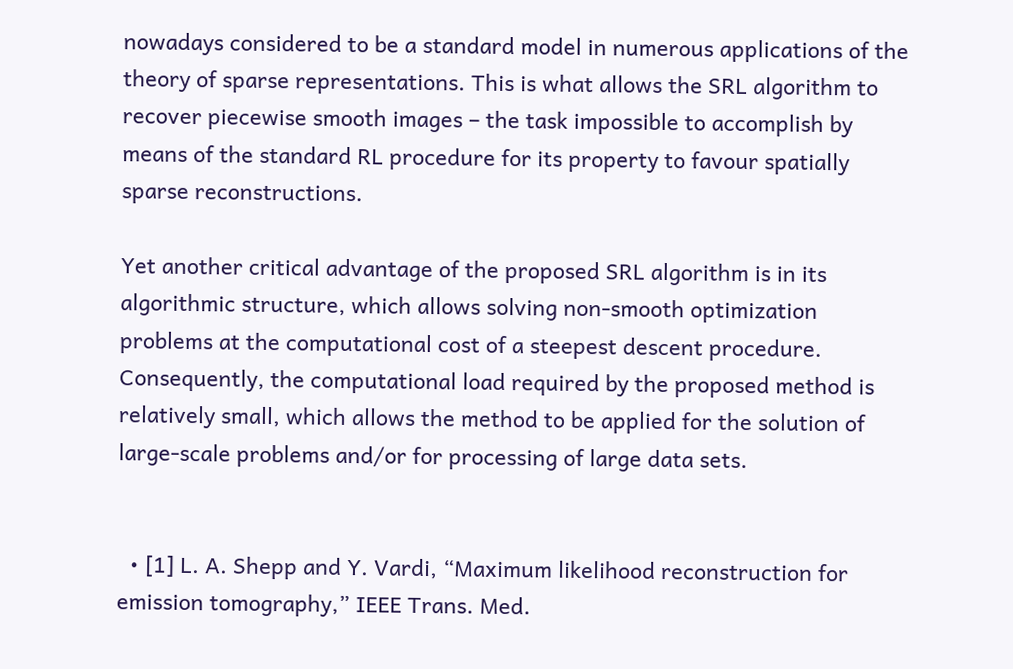nowadays considered to be a standard model in numerous applications of the theory of sparse representations. This is what allows the SRL algorithm to recover piecewise smooth images – the task impossible to accomplish by means of the standard RL procedure for its property to favour spatially sparse reconstructions.

Yet another critical advantage of the proposed SRL algorithm is in its algorithmic structure, which allows solving non-smooth optimization problems at the computational cost of a steepest descent procedure. Consequently, the computational load required by the proposed method is relatively small, which allows the method to be applied for the solution of large-scale problems and/or for processing of large data sets.


  • [1] L. A. Shepp and Y. Vardi, “Maximum likelihood reconstruction for emission tomography,” IEEE Trans. Med.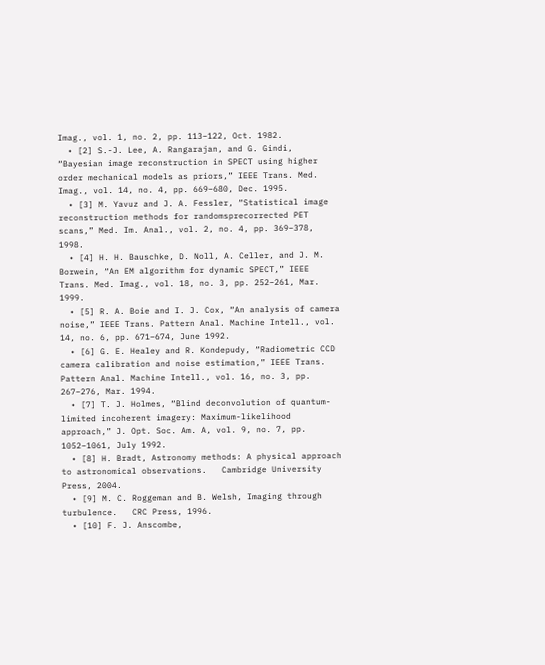Imag., vol. 1, no. 2, pp. 113–122, Oct. 1982.
  • [2] S.-J. Lee, A. Rangarajan, and G. Gindi, “Bayesian image reconstruction in SPECT using higher order mechanical models as priors,” IEEE Trans. Med. Imag., vol. 14, no. 4, pp. 669–680, Dec. 1995.
  • [3] M. Yavuz and J. A. Fessler, “Statistical image reconstruction methods for randomsprecorrected PET scans,” Med. Im. Anal., vol. 2, no. 4, pp. 369–378, 1998.
  • [4] H. H. Bauschke, D. Noll, A. Celler, and J. M. Borwein, “An EM algorithm for dynamic SPECT,” IEEE Trans. Med. Imag., vol. 18, no. 3, pp. 252–261, Mar. 1999.
  • [5] R. A. Boie and I. J. Cox, “An analysis of camera noise,” IEEE Trans. Pattern Anal. Machine Intell., vol. 14, no. 6, pp. 671–674, June 1992.
  • [6] G. E. Healey and R. Kondepudy, “Radiometric CCD camera calibration and noise estimation,” IEEE Trans. Pattern Anal. Machine Intell., vol. 16, no. 3, pp. 267–276, Mar. 1994.
  • [7] T. J. Holmes, “Blind deconvolution of quantum-limited incoherent imagery: Maximum-likelihood approach,” J. Opt. Soc. Am. A, vol. 9, no. 7, pp. 1052–1061, July 1992.
  • [8] H. Bradt, Astronomy methods: A physical approach to astronomical observations.   Cambridge University Press, 2004.
  • [9] M. C. Roggeman and B. Welsh, Imaging through turbulence.   CRC Press, 1996.
  • [10] F. J. Anscombe,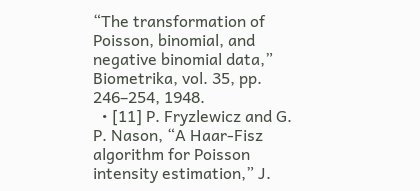“The transformation of Poisson, binomial, and negative binomial data,” Biometrika, vol. 35, pp. 246–254, 1948.
  • [11] P. Fryzlewicz and G. P. Nason, “A Haar-Fisz algorithm for Poisson intensity estimation,” J.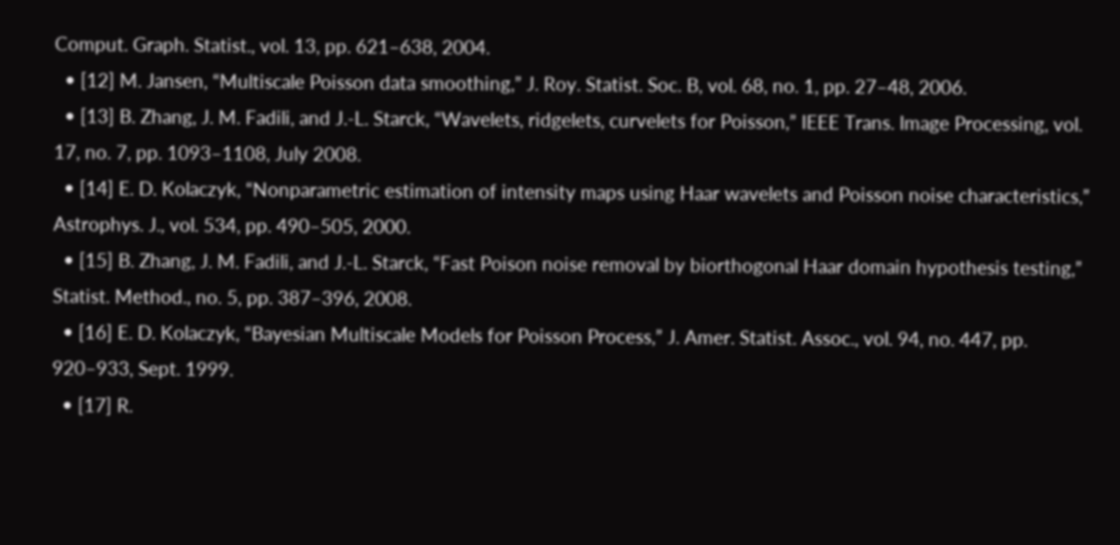Comput. Graph. Statist., vol. 13, pp. 621–638, 2004.
  • [12] M. Jansen, “Multiscale Poisson data smoothing,” J. Roy. Statist. Soc. B, vol. 68, no. 1, pp. 27–48, 2006.
  • [13] B. Zhang, J. M. Fadili, and J.-L. Starck, “Wavelets, ridgelets, curvelets for Poisson,” IEEE Trans. Image Processing, vol. 17, no. 7, pp. 1093–1108, July 2008.
  • [14] E. D. Kolaczyk, “Nonparametric estimation of intensity maps using Haar wavelets and Poisson noise characteristics,” Astrophys. J., vol. 534, pp. 490–505, 2000.
  • [15] B. Zhang, J. M. Fadili, and J.-L. Starck, “Fast Poison noise removal by biorthogonal Haar domain hypothesis testing,” Statist. Method., no. 5, pp. 387–396, 2008.
  • [16] E. D. Kolaczyk, “Bayesian Multiscale Models for Poisson Process,” J. Amer. Statist. Assoc., vol. 94, no. 447, pp. 920–933, Sept. 1999.
  • [17] R.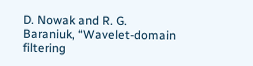D. Nowak and R. G. Baraniuk, “Wavelet-domain filtering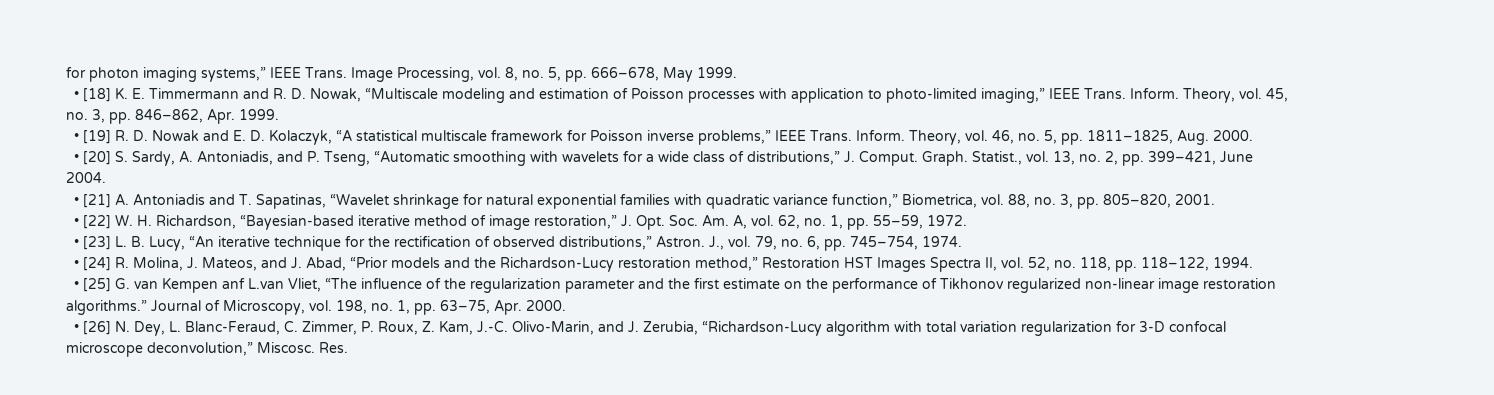for photon imaging systems,” IEEE Trans. Image Processing, vol. 8, no. 5, pp. 666–678, May 1999.
  • [18] K. E. Timmermann and R. D. Nowak, “Multiscale modeling and estimation of Poisson processes with application to photo-limited imaging,” IEEE Trans. Inform. Theory, vol. 45, no. 3, pp. 846–862, Apr. 1999.
  • [19] R. D. Nowak and E. D. Kolaczyk, “A statistical multiscale framework for Poisson inverse problems,” IEEE Trans. Inform. Theory, vol. 46, no. 5, pp. 1811–1825, Aug. 2000.
  • [20] S. Sardy, A. Antoniadis, and P. Tseng, “Automatic smoothing with wavelets for a wide class of distributions,” J. Comput. Graph. Statist., vol. 13, no. 2, pp. 399–421, June 2004.
  • [21] A. Antoniadis and T. Sapatinas, “Wavelet shrinkage for natural exponential families with quadratic variance function,” Biometrica, vol. 88, no. 3, pp. 805–820, 2001.
  • [22] W. H. Richardson, “Bayesian-based iterative method of image restoration,” J. Opt. Soc. Am. A, vol. 62, no. 1, pp. 55–59, 1972.
  • [23] L. B. Lucy, “An iterative technique for the rectification of observed distributions,” Astron. J., vol. 79, no. 6, pp. 745–754, 1974.
  • [24] R. Molina, J. Mateos, and J. Abad, “Prior models and the Richardson-Lucy restoration method,” Restoration HST Images Spectra II, vol. 52, no. 118, pp. 118–122, 1994.
  • [25] G. van Kempen anf L.van Vliet, “The influence of the regularization parameter and the first estimate on the performance of Tikhonov regularized non-linear image restoration algorithms.” Journal of Microscopy, vol. 198, no. 1, pp. 63–75, Apr. 2000.
  • [26] N. Dey, L. Blanc-Feraud, C. Zimmer, P. Roux, Z. Kam, J.-C. Olivo-Marin, and J. Zerubia, “Richardson-Lucy algorithm with total variation regularization for 3-D confocal microscope deconvolution,” Miscosc. Res.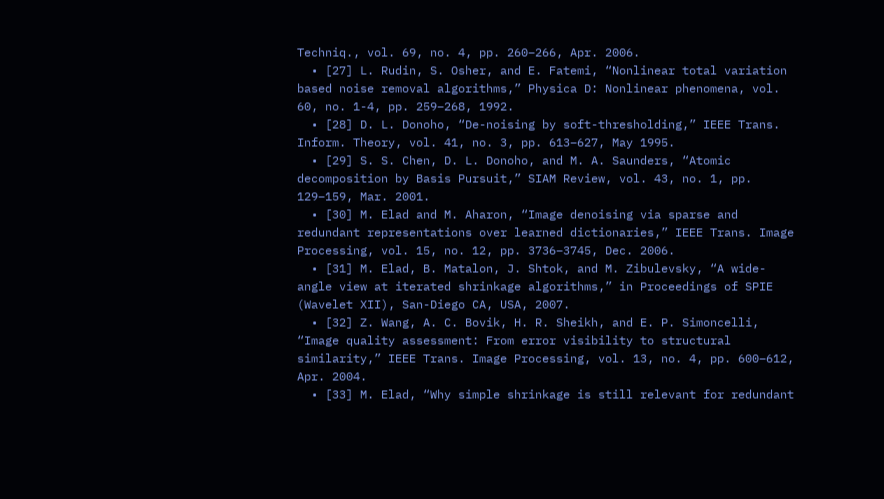Techniq., vol. 69, no. 4, pp. 260–266, Apr. 2006.
  • [27] L. Rudin, S. Osher, and E. Fatemi, “Nonlinear total variation based noise removal algorithms,” Physica D: Nonlinear phenomena, vol. 60, no. 1-4, pp. 259–268, 1992.
  • [28] D. L. Donoho, “De-noising by soft-thresholding,” IEEE Trans. Inform. Theory, vol. 41, no. 3, pp. 613–627, May 1995.
  • [29] S. S. Chen, D. L. Donoho, and M. A. Saunders, “Atomic decomposition by Basis Pursuit,” SIAM Review, vol. 43, no. 1, pp. 129–159, Mar. 2001.
  • [30] M. Elad and M. Aharon, “Image denoising via sparse and redundant representations over learned dictionaries,” IEEE Trans. Image Processing, vol. 15, no. 12, pp. 3736–3745, Dec. 2006.
  • [31] M. Elad, B. Matalon, J. Shtok, and M. Zibulevsky, “A wide-angle view at iterated shrinkage algorithms,” in Proceedings of SPIE (Wavelet XII), San-Diego CA, USA, 2007.
  • [32] Z. Wang, A. C. Bovik, H. R. Sheikh, and E. P. Simoncelli, “Image quality assessment: From error visibility to structural similarity,” IEEE Trans. Image Processing, vol. 13, no. 4, pp. 600–612, Apr. 2004.
  • [33] M. Elad, “Why simple shrinkage is still relevant for redundant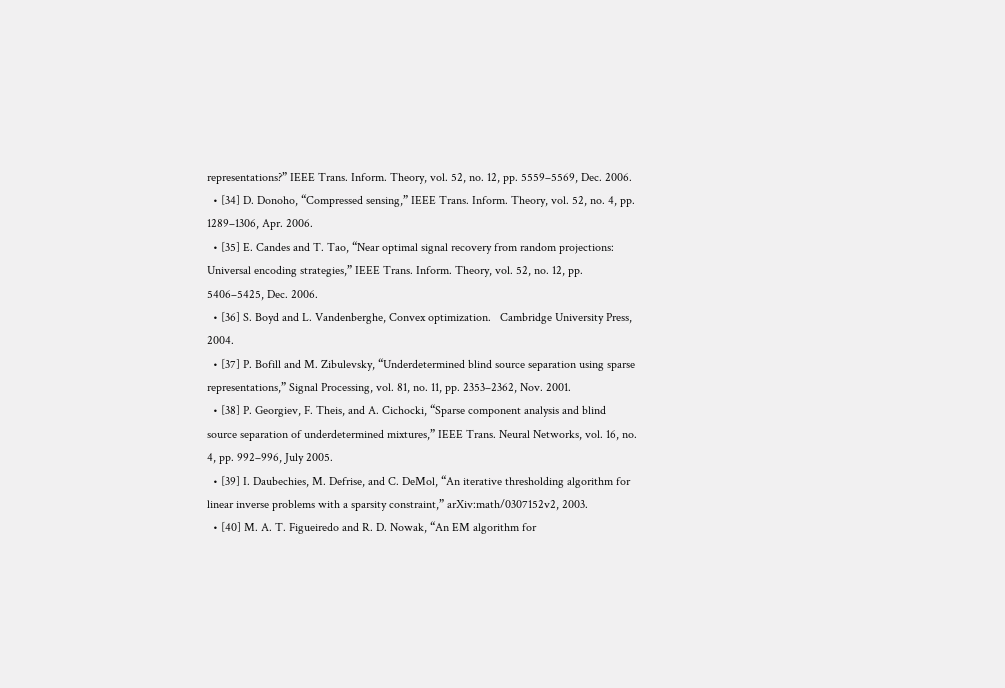representations?” IEEE Trans. Inform. Theory, vol. 52, no. 12, pp. 5559–5569, Dec. 2006.
  • [34] D. Donoho, “Compressed sensing,” IEEE Trans. Inform. Theory, vol. 52, no. 4, pp. 1289–1306, Apr. 2006.
  • [35] E. Candes and T. Tao, “Near optimal signal recovery from random projections: Universal encoding strategies,” IEEE Trans. Inform. Theory, vol. 52, no. 12, pp. 5406–5425, Dec. 2006.
  • [36] S. Boyd and L. Vandenberghe, Convex optimization.   Cambridge University Press, 2004.
  • [37] P. Bofill and M. Zibulevsky, “Underdetermined blind source separation using sparse representations,” Signal Processing, vol. 81, no. 11, pp. 2353–2362, Nov. 2001.
  • [38] P. Georgiev, F. Theis, and A. Cichocki, “Sparse component analysis and blind source separation of underdetermined mixtures,” IEEE Trans. Neural Networks, vol. 16, no. 4, pp. 992–996, July 2005.
  • [39] I. Daubechies, M. Defrise, and C. DeMol, “An iterative thresholding algorithm for linear inverse problems with a sparsity constraint,” arXiv:math/0307152v2, 2003.
  • [40] M. A. T. Figueiredo and R. D. Nowak, “An EM algorithm for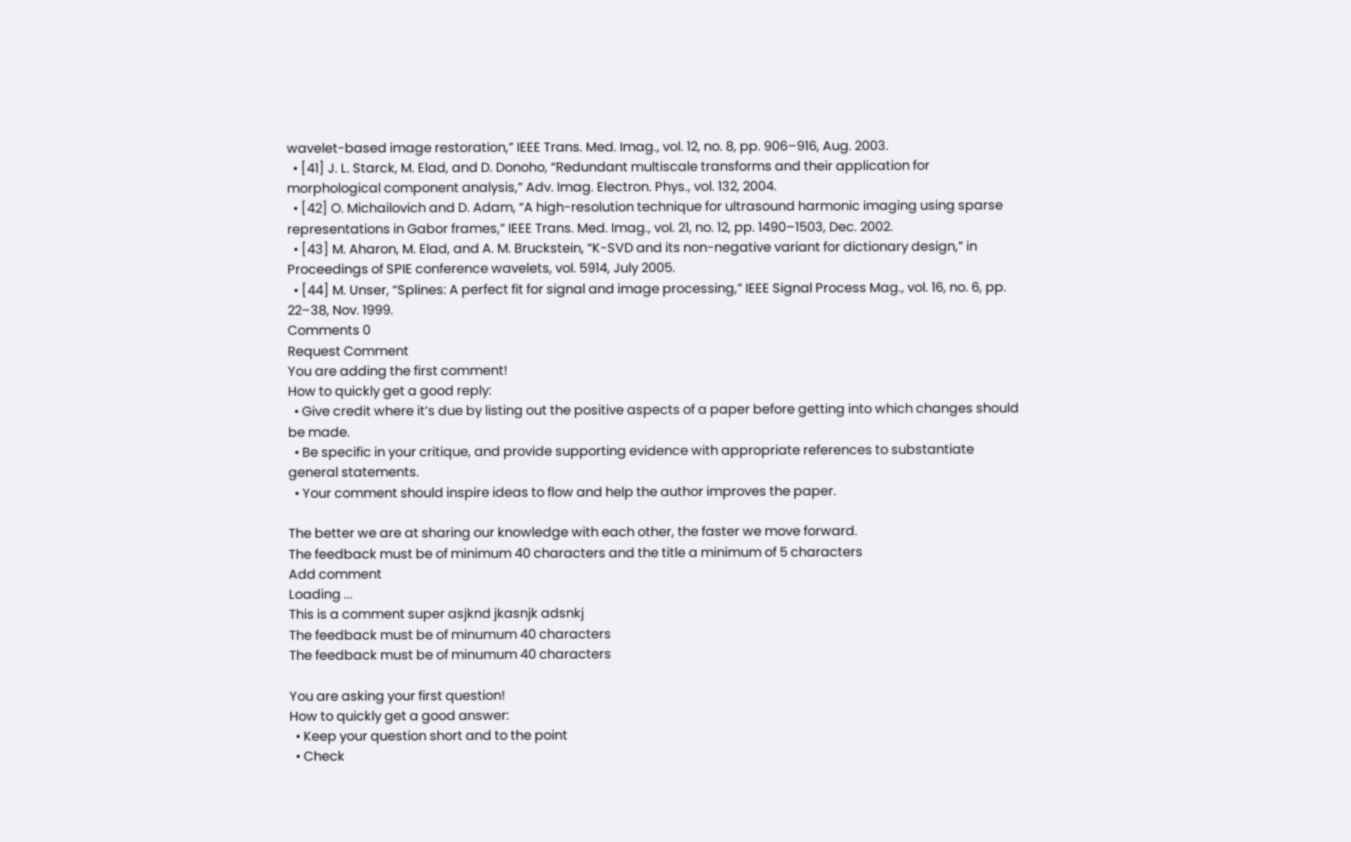wavelet-based image restoration,” IEEE Trans. Med. Imag., vol. 12, no. 8, pp. 906–916, Aug. 2003.
  • [41] J. L. Starck, M. Elad, and D. Donoho, “Redundant multiscale transforms and their application for morphological component analysis,” Adv. Imag. Electron. Phys., vol. 132, 2004.
  • [42] O. Michailovich and D. Adam, “A high-resolution technique for ultrasound harmonic imaging using sparse representations in Gabor frames,” IEEE Trans. Med. Imag., vol. 21, no. 12, pp. 1490–1503, Dec. 2002.
  • [43] M. Aharon, M. Elad, and A. M. Bruckstein, “K-SVD and its non-negative variant for dictionary design,” in Proceedings of SPIE conference wavelets, vol. 5914, July 2005.
  • [44] M. Unser, “Splines: A perfect fit for signal and image processing,” IEEE Signal Process Mag., vol. 16, no. 6, pp. 22–38, Nov. 1999.
Comments 0
Request Comment
You are adding the first comment!
How to quickly get a good reply:
  • Give credit where it’s due by listing out the positive aspects of a paper before getting into which changes should be made.
  • Be specific in your critique, and provide supporting evidence with appropriate references to substantiate general statements.
  • Your comment should inspire ideas to flow and help the author improves the paper.

The better we are at sharing our knowledge with each other, the faster we move forward.
The feedback must be of minimum 40 characters and the title a minimum of 5 characters
Add comment
Loading ...
This is a comment super asjknd jkasnjk adsnkj
The feedback must be of minumum 40 characters
The feedback must be of minumum 40 characters

You are asking your first question!
How to quickly get a good answer:
  • Keep your question short and to the point
  • Check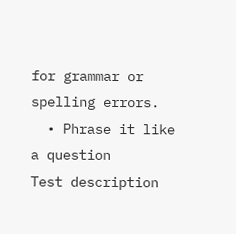for grammar or spelling errors.
  • Phrase it like a question
Test description